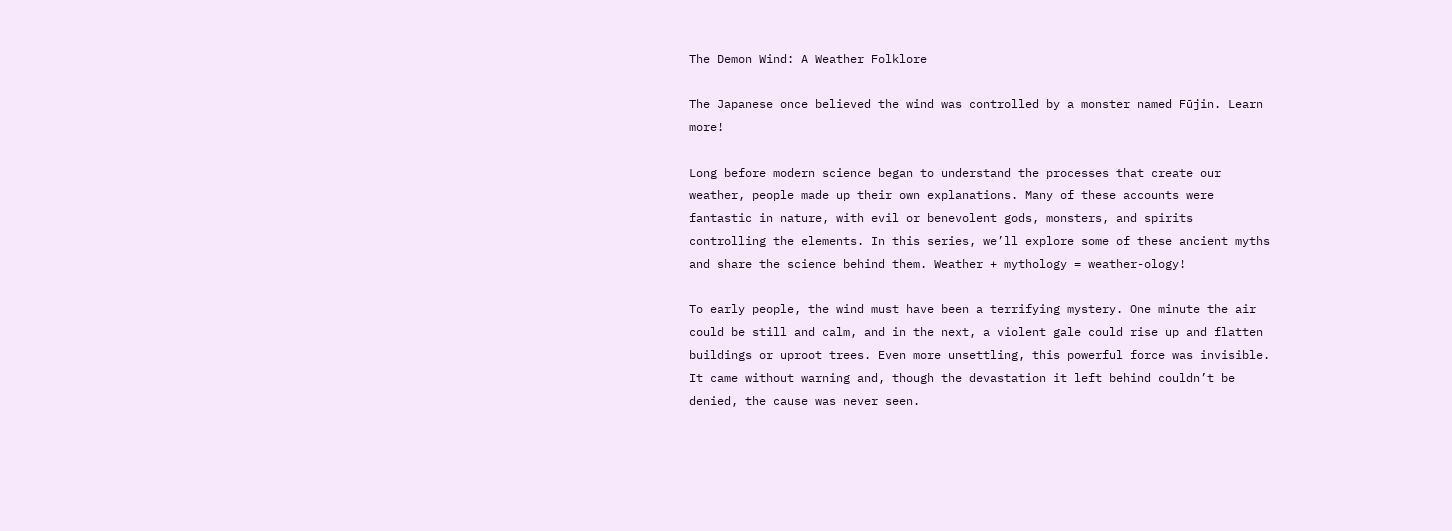The Demon Wind: A Weather Folklore

The Japanese once believed the wind was controlled by a monster named Fūjin. Learn more!

Long before modern science began to understand the processes that create our weather, people made up their own explanations. Many of these accounts were fantastic in nature, with evil or benevolent gods, monsters, and spirits controlling the elements. In this series, we’ll explore some of these ancient myths and share the science behind them. Weather + mythology = weather-ology!

To early people, the wind must have been a terrifying mystery. One minute the air could be still and calm, and in the next, a violent gale could rise up and flatten buildings or uproot trees. Even more unsettling, this powerful force was invisible. It came without warning and, though the devastation it left behind couldn’t be denied, the cause was never seen.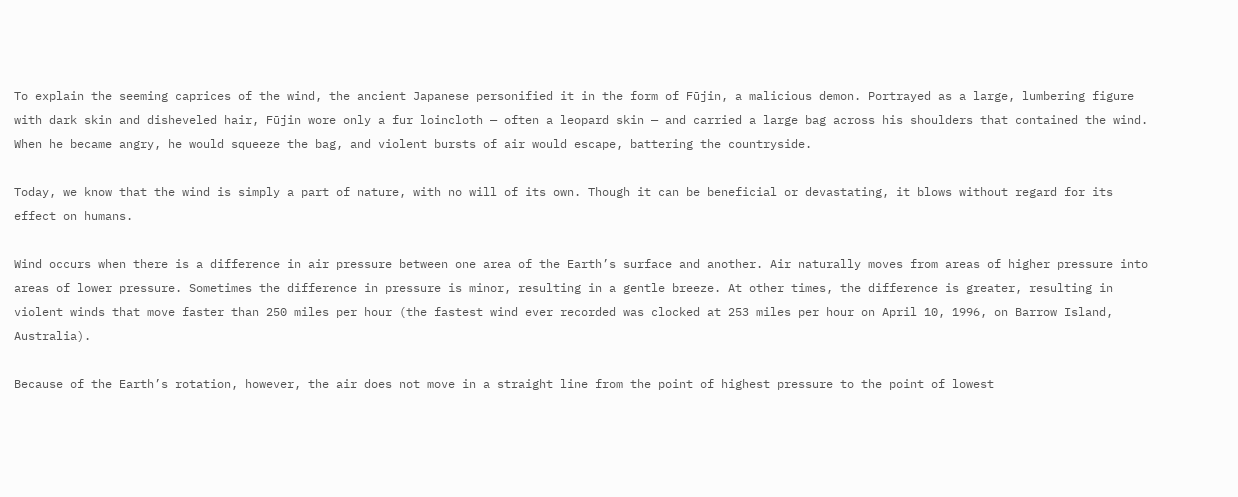To explain the seeming caprices of the wind, the ancient Japanese personified it in the form of Fūjin, a malicious demon. Portrayed as a large, lumbering figure with dark skin and disheveled hair, Fūjin wore only a fur loincloth — often a leopard skin — and carried a large bag across his shoulders that contained the wind. When he became angry, he would squeeze the bag, and violent bursts of air would escape, battering the countryside.

Today, we know that the wind is simply a part of nature, with no will of its own. Though it can be beneficial or devastating, it blows without regard for its effect on humans.

Wind occurs when there is a difference in air pressure between one area of the Earth’s surface and another. Air naturally moves from areas of higher pressure into areas of lower pressure. Sometimes the difference in pressure is minor, resulting in a gentle breeze. At other times, the difference is greater, resulting in violent winds that move faster than 250 miles per hour (the fastest wind ever recorded was clocked at 253 miles per hour on April 10, 1996, on Barrow Island, Australia).

Because of the Earth’s rotation, however, the air does not move in a straight line from the point of highest pressure to the point of lowest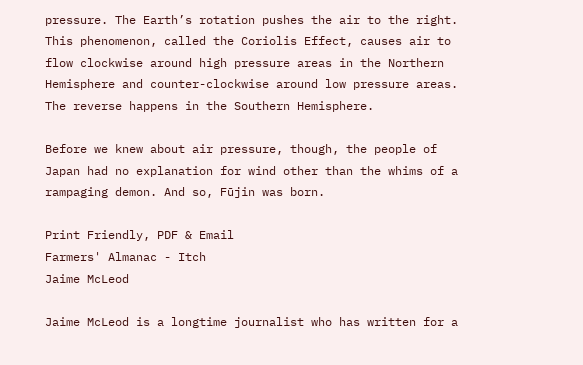pressure. The Earth’s rotation pushes the air to the right. This phenomenon, called the Coriolis Effect, causes air to flow clockwise around high pressure areas in the Northern Hemisphere and counter-clockwise around low pressure areas. The reverse happens in the Southern Hemisphere.

Before we knew about air pressure, though, the people of Japan had no explanation for wind other than the whims of a rampaging demon. And so, Fūjin was born.

Print Friendly, PDF & Email
Farmers' Almanac - Itch
Jaime McLeod

Jaime McLeod is a longtime journalist who has written for a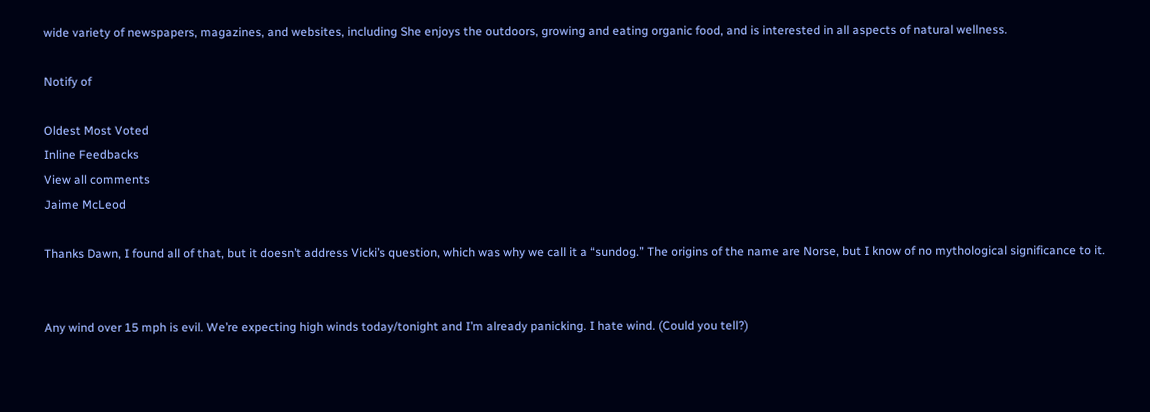wide variety of newspapers, magazines, and websites, including She enjoys the outdoors, growing and eating organic food, and is interested in all aspects of natural wellness.

Notify of

Oldest Most Voted
Inline Feedbacks
View all comments
Jaime McLeod

Thanks Dawn, I found all of that, but it doesn’t address Vicki’s question, which was why we call it a “sundog.” The origins of the name are Norse, but I know of no mythological significance to it.


Any wind over 15 mph is evil. We’re expecting high winds today/tonight and I’m already panicking. I hate wind. (Could you tell?)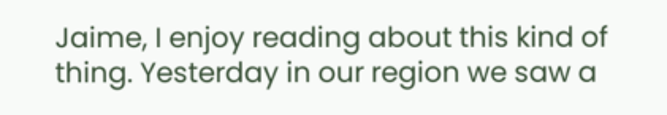Jaime, I enjoy reading about this kind of thing. Yesterday in our region we saw a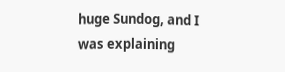huge Sundog, and I was explaining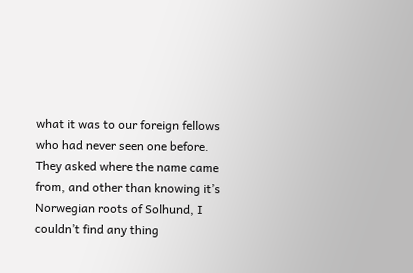what it was to our foreign fellows who had never seen one before. They asked where the name came from, and other than knowing it’s Norwegian roots of Solhund, I couldn’t find any thing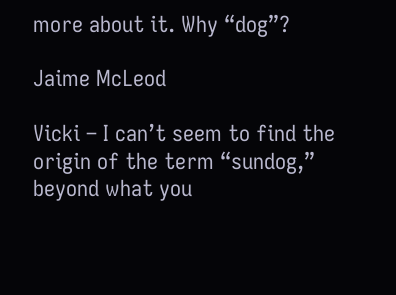more about it. Why “dog”?

Jaime McLeod

Vicki – I can’t seem to find the origin of the term “sundog,” beyond what you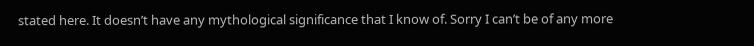stated here. It doesn’t have any mythological significance that I know of. Sorry I can’t be of any more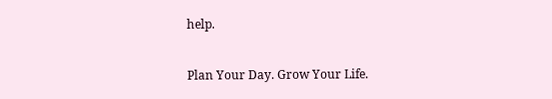help.

Plan Your Day. Grow Your Life.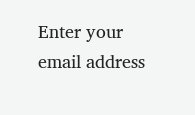Enter your email address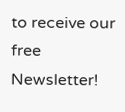to receive our free Newsletter!